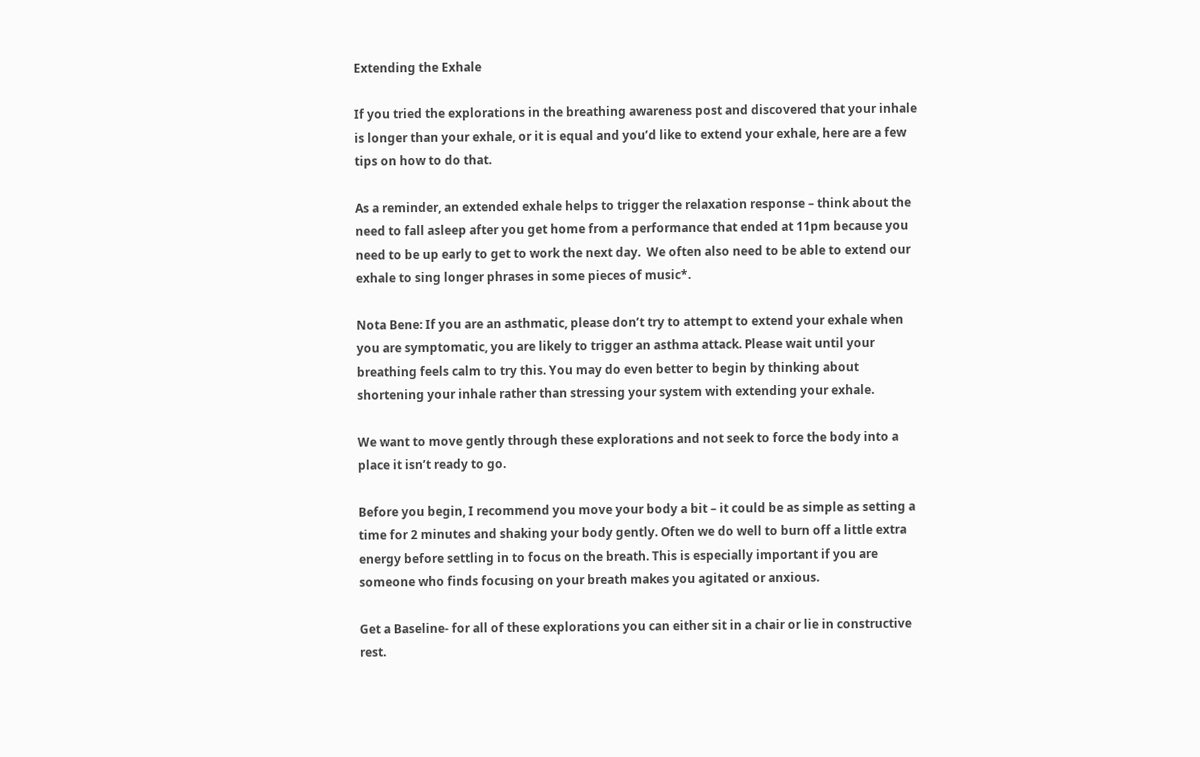Extending the Exhale

If you tried the explorations in the breathing awareness post and discovered that your inhale is longer than your exhale, or it is equal and you’d like to extend your exhale, here are a few tips on how to do that.

As a reminder, an extended exhale helps to trigger the relaxation response – think about the need to fall asleep after you get home from a performance that ended at 11pm because you need to be up early to get to work the next day.  We often also need to be able to extend our exhale to sing longer phrases in some pieces of music*.

Nota Bene: If you are an asthmatic, please don’t try to attempt to extend your exhale when you are symptomatic, you are likely to trigger an asthma attack. Please wait until your breathing feels calm to try this. You may do even better to begin by thinking about shortening your inhale rather than stressing your system with extending your exhale.

We want to move gently through these explorations and not seek to force the body into a place it isn’t ready to go.

Before you begin, I recommend you move your body a bit – it could be as simple as setting a time for 2 minutes and shaking your body gently. Often we do well to burn off a little extra energy before settling in to focus on the breath. This is especially important if you are someone who finds focusing on your breath makes you agitated or anxious.

Get a Baseline- for all of these explorations you can either sit in a chair or lie in constructive rest.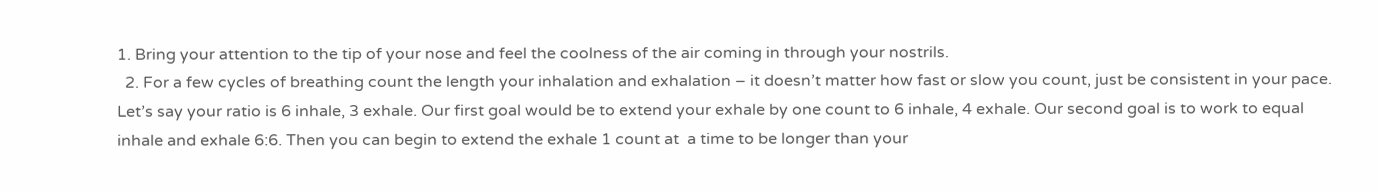1. Bring your attention to the tip of your nose and feel the coolness of the air coming in through your nostrils.
  2. For a few cycles of breathing count the length your inhalation and exhalation – it doesn’t matter how fast or slow you count, just be consistent in your pace. Let’s say your ratio is 6 inhale, 3 exhale. Our first goal would be to extend your exhale by one count to 6 inhale, 4 exhale. Our second goal is to work to equal inhale and exhale 6:6. Then you can begin to extend the exhale 1 count at  a time to be longer than your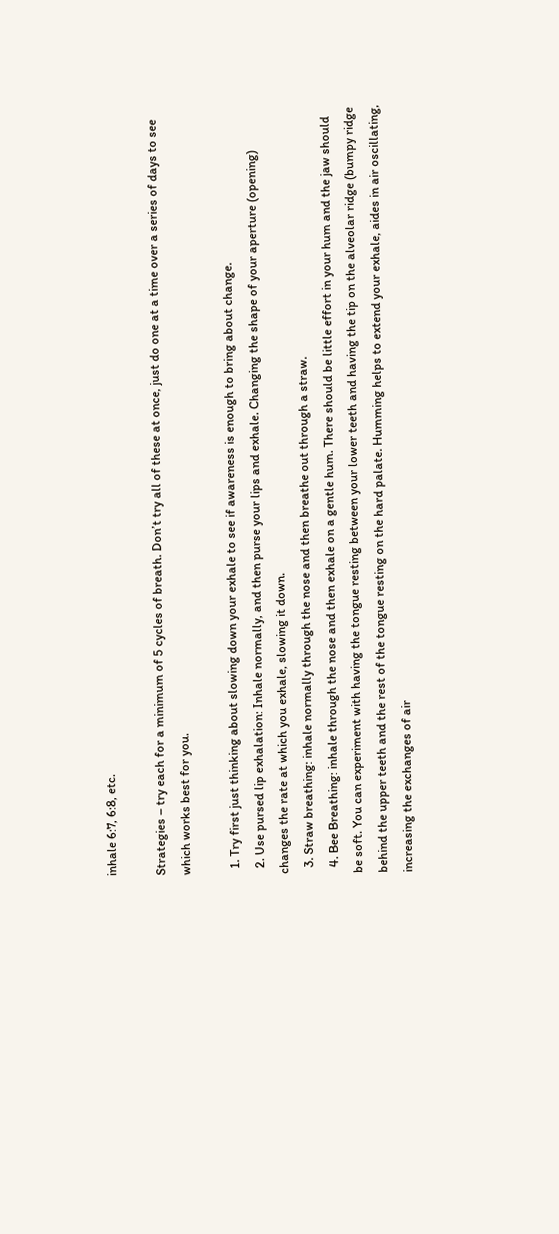inhale 6:7, 6:8, etc.

Strategies – try each for a minimum of 5 cycles of breath. Don’t try all of these at once, just do one at a time over a series of days to see which works best for you.

  1. Try first just thinking about slowing down your exhale to see if awareness is enough to bring about change.
  2. Use pursed lip exhalation: Inhale normally, and then purse your lips and exhale. Changing the shape of your aperture (opening) changes the rate at which you exhale, slowing it down.
  3. Straw breathing: inhale normally through the nose and then breathe out through a straw.
  4. Bee Breathing: inhale through the nose and then exhale on a gentle hum. There should be little effort in your hum and the jaw should be soft. You can experiment with having the tongue resting between your lower teeth and having the tip on the alveolar ridge (bumpy ridge behind the upper teeth and the rest of the tongue resting on the hard palate. Humming helps to extend your exhale, aides in air oscillating, increasing the exchanges of air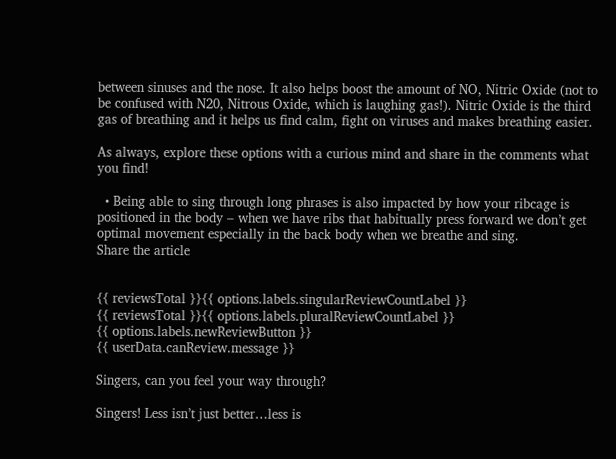between sinuses and the nose. It also helps boost the amount of NO, Nitric Oxide (not to be confused with N20, Nitrous Oxide, which is laughing gas!). Nitric Oxide is the third gas of breathing and it helps us find calm, fight on viruses and makes breathing easier.

As always, explore these options with a curious mind and share in the comments what you find!

  • Being able to sing through long phrases is also impacted by how your ribcage is positioned in the body – when we have ribs that habitually press forward we don’t get optimal movement especially in the back body when we breathe and sing.
Share the article


{{ reviewsTotal }}{{ options.labels.singularReviewCountLabel }}
{{ reviewsTotal }}{{ options.labels.pluralReviewCountLabel }}
{{ options.labels.newReviewButton }}
{{ userData.canReview.message }}

Singers, can you feel your way through?

Singers! Less isn’t just better…less is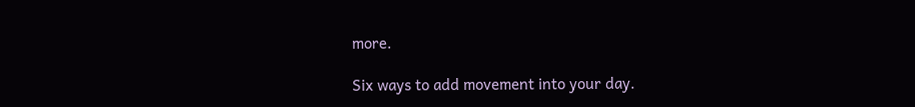more.

Six ways to add movement into your day.